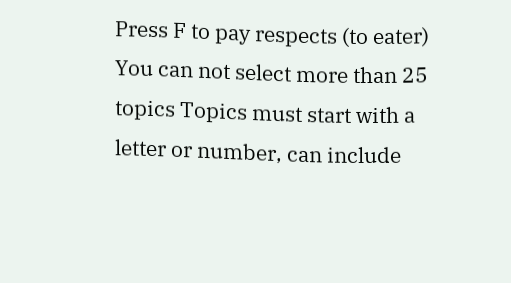Press F to pay respects (to eater)
You can not select more than 25 topics Topics must start with a letter or number, can include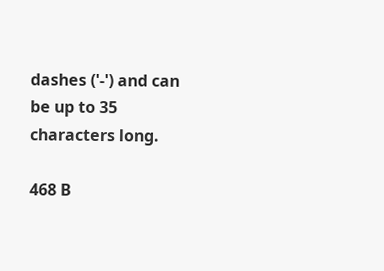dashes ('-') and can be up to 35 characters long.

468 B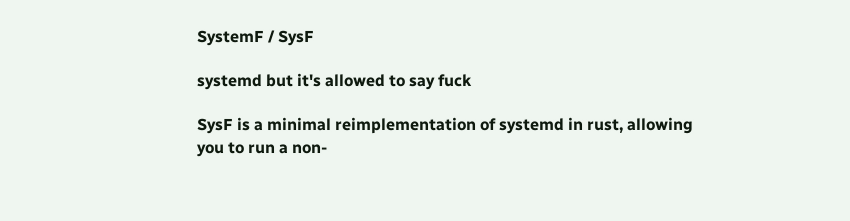SystemF / SysF

systemd but it's allowed to say fuck

SysF is a minimal reimplementation of systemd in rust, allowing you to run a non-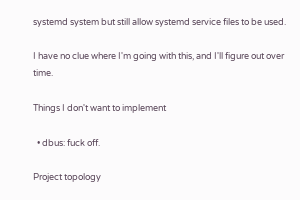systemd system but still allow systemd service files to be used.

I have no clue where I'm going with this, and I'll figure out over time.

Things I don't want to implement

  • dbus: fuck off.

Project topology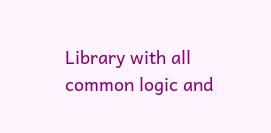Library with all common logic and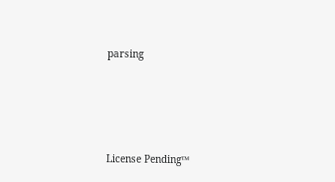parsing




License Pending™